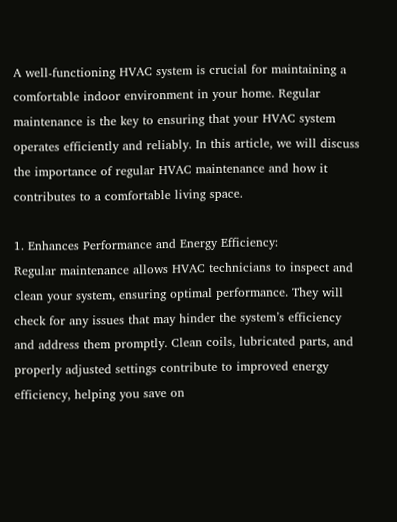A well-functioning HVAC system is crucial for maintaining a comfortable indoor environment in your home. Regular maintenance is the key to ensuring that your HVAC system operates efficiently and reliably. In this article, we will discuss the importance of regular HVAC maintenance and how it contributes to a comfortable living space.

1. Enhances Performance and Energy Efficiency:
Regular maintenance allows HVAC technicians to inspect and clean your system, ensuring optimal performance. They will check for any issues that may hinder the system’s efficiency and address them promptly. Clean coils, lubricated parts, and properly adjusted settings contribute to improved energy efficiency, helping you save on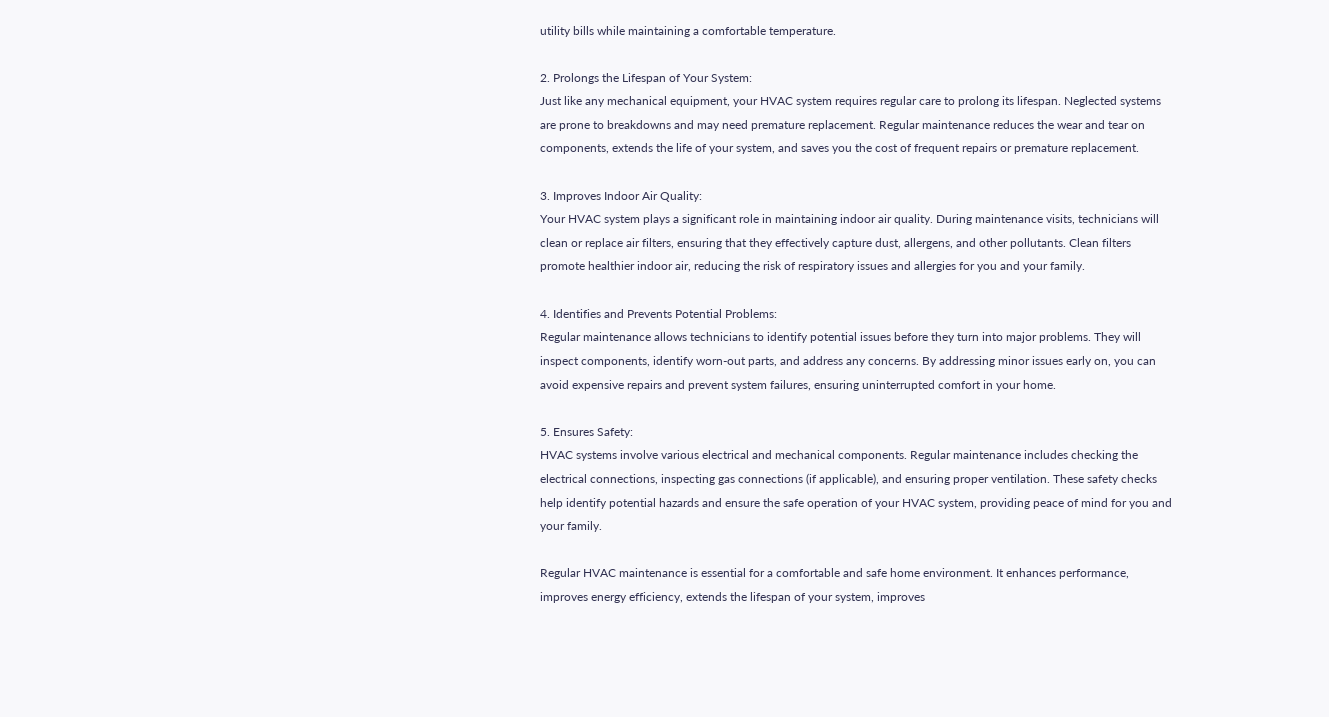utility bills while maintaining a comfortable temperature.

2. Prolongs the Lifespan of Your System:
Just like any mechanical equipment, your HVAC system requires regular care to prolong its lifespan. Neglected systems are prone to breakdowns and may need premature replacement. Regular maintenance reduces the wear and tear on components, extends the life of your system, and saves you the cost of frequent repairs or premature replacement.

3. Improves Indoor Air Quality:
Your HVAC system plays a significant role in maintaining indoor air quality. During maintenance visits, technicians will clean or replace air filters, ensuring that they effectively capture dust, allergens, and other pollutants. Clean filters promote healthier indoor air, reducing the risk of respiratory issues and allergies for you and your family.

4. Identifies and Prevents Potential Problems:
Regular maintenance allows technicians to identify potential issues before they turn into major problems. They will inspect components, identify worn-out parts, and address any concerns. By addressing minor issues early on, you can avoid expensive repairs and prevent system failures, ensuring uninterrupted comfort in your home.

5. Ensures Safety:
HVAC systems involve various electrical and mechanical components. Regular maintenance includes checking the electrical connections, inspecting gas connections (if applicable), and ensuring proper ventilation. These safety checks help identify potential hazards and ensure the safe operation of your HVAC system, providing peace of mind for you and your family.

Regular HVAC maintenance is essential for a comfortable and safe home environment. It enhances performance, improves energy efficiency, extends the lifespan of your system, improves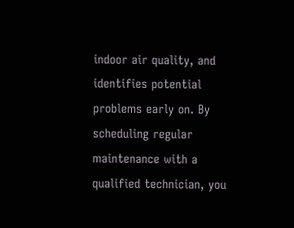indoor air quality, and identifies potential problems early on. By scheduling regular maintenance with a qualified technician, you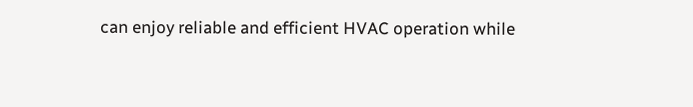can enjoy reliable and efficient HVAC operation while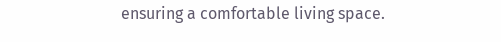ensuring a comfortable living space.